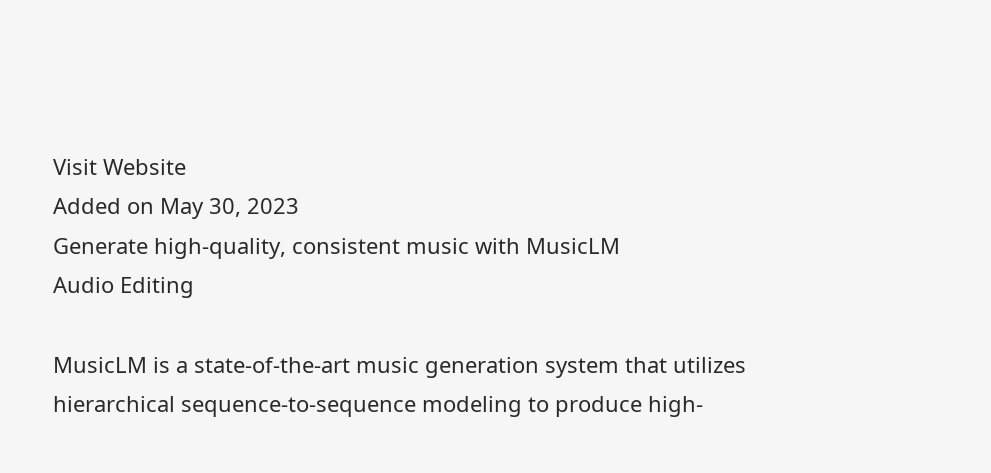Visit Website
Added on May 30, 2023
Generate high-quality, consistent music with MusicLM
Audio Editing

MusicLM is a state-of-the-art music generation system that utilizes hierarchical sequence-to-sequence modeling to produce high-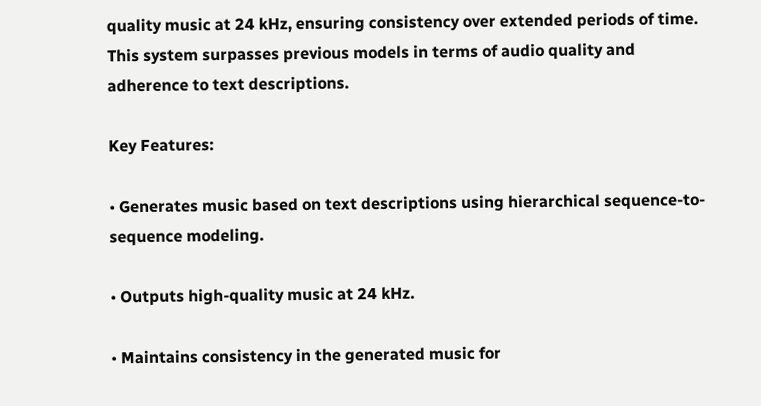quality music at 24 kHz, ensuring consistency over extended periods of time. This system surpasses previous models in terms of audio quality and adherence to text descriptions.

Key Features:

• Generates music based on text descriptions using hierarchical sequence-to-sequence modeling.

• Outputs high-quality music at 24 kHz.

• Maintains consistency in the generated music for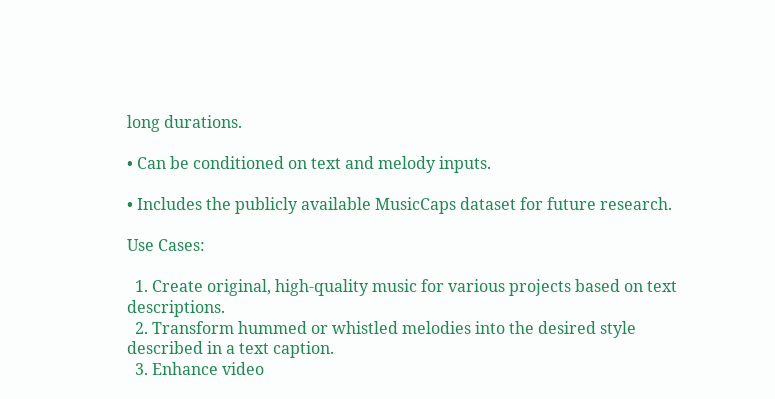long durations.

• Can be conditioned on text and melody inputs.

• Includes the publicly available MusicCaps dataset for future research.

Use Cases:

  1. Create original, high-quality music for various projects based on text descriptions.
  2. Transform hummed or whistled melodies into the desired style described in a text caption.
  3. Enhance video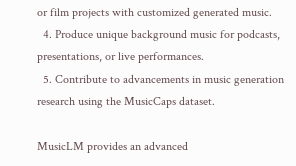or film projects with customized generated music.
  4. Produce unique background music for podcasts, presentations, or live performances.
  5. Contribute to advancements in music generation research using the MusicCaps dataset.

MusicLM provides an advanced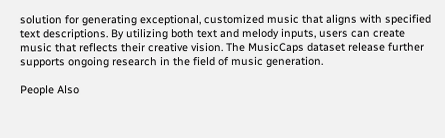solution for generating exceptional, customized music that aligns with specified text descriptions. By utilizing both text and melody inputs, users can create music that reflects their creative vision. The MusicCaps dataset release further supports ongoing research in the field of music generation.

People Also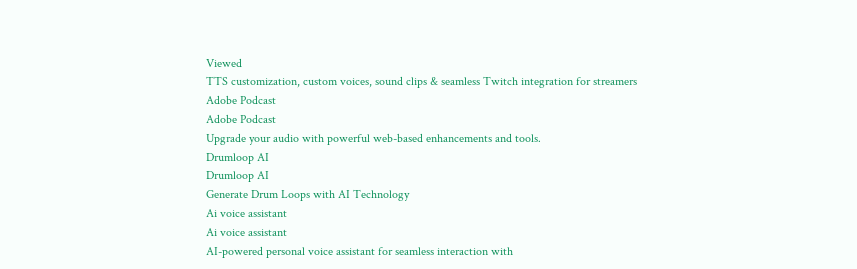Viewed
TTS customization, custom voices, sound clips & seamless Twitch integration for streamers
Adobe Podcast
Adobe Podcast
Upgrade your audio with powerful web-based enhancements and tools.
Drumloop AI
Drumloop AI
Generate Drum Loops with AI Technology
Ai voice assistant
Ai voice assistant
AI-powered personal voice assistant for seamless interaction with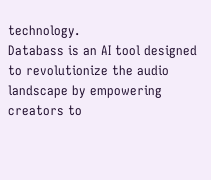technology.
Databass is an AI tool designed to revolutionize the audio landscape by empowering creators to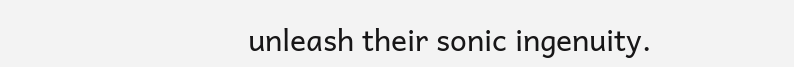unleash their sonic ingenuity.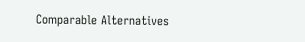Comparable Alternatives